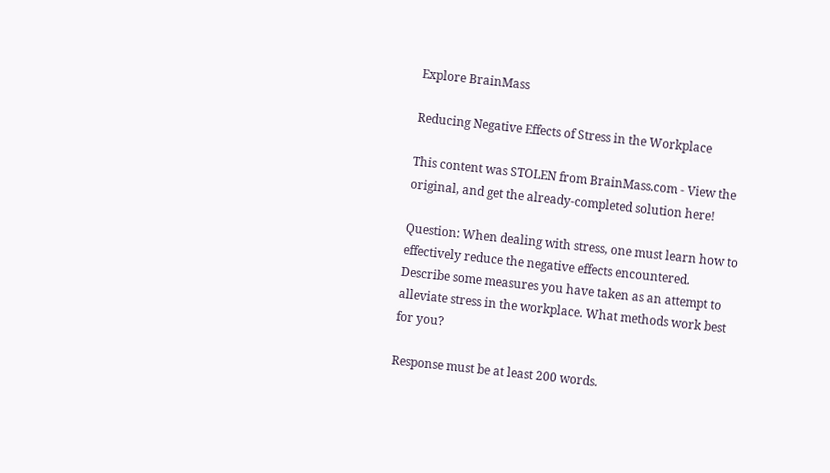Explore BrainMass

Reducing Negative Effects of Stress in the Workplace

This content was STOLEN from BrainMass.com - View the original, and get the already-completed solution here!

Question: When dealing with stress, one must learn how to effectively reduce the negative effects encountered. Describe some measures you have taken as an attempt to alleviate stress in the workplace. What methods work best for you?

Response must be at least 200 words.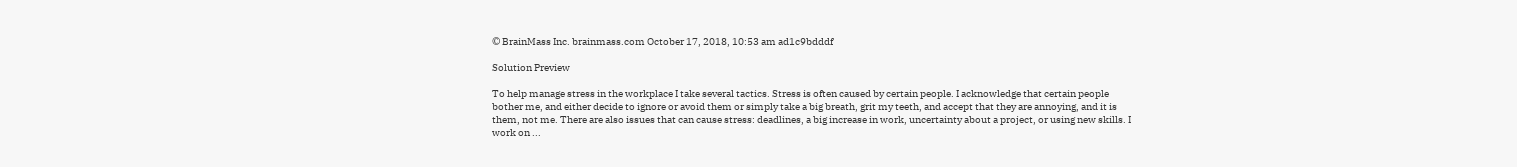© BrainMass Inc. brainmass.com October 17, 2018, 10:53 am ad1c9bdddf

Solution Preview

To help manage stress in the workplace I take several tactics. Stress is often caused by certain people. I acknowledge that certain people bother me, and either decide to ignore or avoid them or simply take a big breath, grit my teeth, and accept that they are annoying, and it is them, not me. There are also issues that can cause stress: deadlines, a big increase in work, uncertainty about a project, or using new skills. I work on ...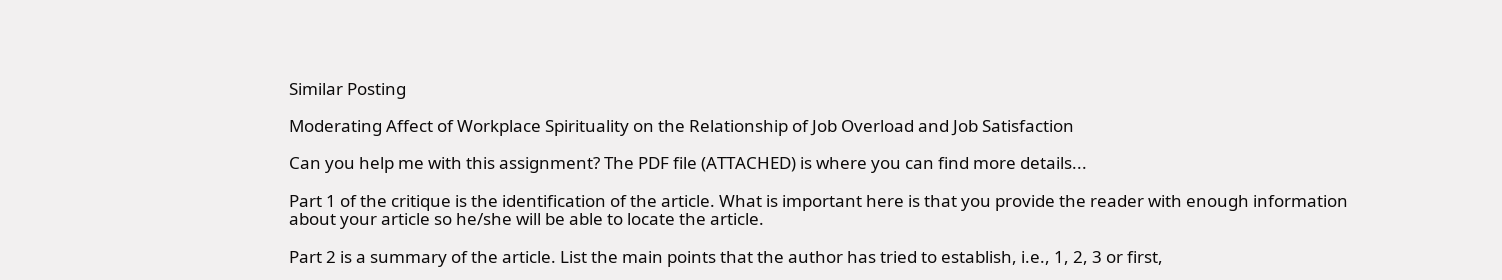Similar Posting

Moderating Affect of Workplace Spirituality on the Relationship of Job Overload and Job Satisfaction

Can you help me with this assignment? The PDF file (ATTACHED) is where you can find more details...

Part 1 of the critique is the identification of the article. What is important here is that you provide the reader with enough information about your article so he/she will be able to locate the article.

Part 2 is a summary of the article. List the main points that the author has tried to establish, i.e., 1, 2, 3 or first,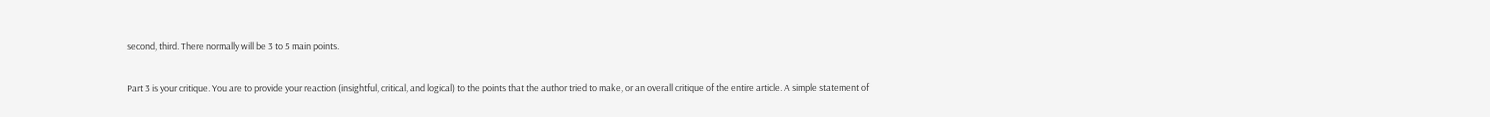second, third. There normally will be 3 to 5 main points.

Part 3 is your critique. You are to provide your reaction (insightful, critical, and logical) to the points that the author tried to make, or an overall critique of the entire article. A simple statement of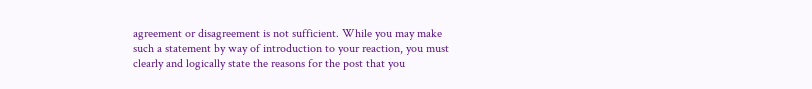agreement or disagreement is not sufficient. While you may make such a statement by way of introduction to your reaction, you must clearly and logically state the reasons for the post that you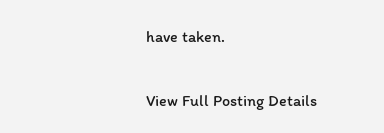have taken.

View Full Posting Details